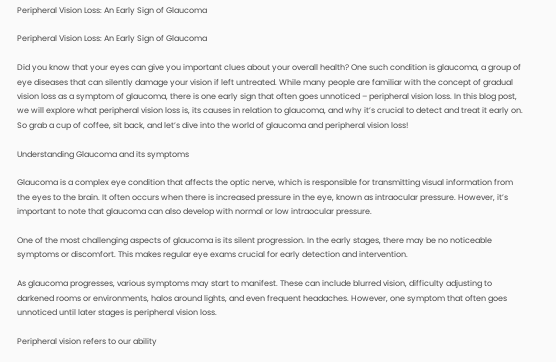Peripheral Vision Loss: An Early Sign of Glaucoma

Peripheral Vision Loss: An Early Sign of Glaucoma

Did you know that your eyes can give you important clues about your overall health? One such condition is glaucoma, a group of eye diseases that can silently damage your vision if left untreated. While many people are familiar with the concept of gradual vision loss as a symptom of glaucoma, there is one early sign that often goes unnoticed – peripheral vision loss. In this blog post, we will explore what peripheral vision loss is, its causes in relation to glaucoma, and why it’s crucial to detect and treat it early on. So grab a cup of coffee, sit back, and let’s dive into the world of glaucoma and peripheral vision loss!

Understanding Glaucoma and its symptoms

Glaucoma is a complex eye condition that affects the optic nerve, which is responsible for transmitting visual information from the eyes to the brain. It often occurs when there is increased pressure in the eye, known as intraocular pressure. However, it’s important to note that glaucoma can also develop with normal or low intraocular pressure.

One of the most challenging aspects of glaucoma is its silent progression. In the early stages, there may be no noticeable symptoms or discomfort. This makes regular eye exams crucial for early detection and intervention.

As glaucoma progresses, various symptoms may start to manifest. These can include blurred vision, difficulty adjusting to darkened rooms or environments, halos around lights, and even frequent headaches. However, one symptom that often goes unnoticed until later stages is peripheral vision loss.

Peripheral vision refers to our ability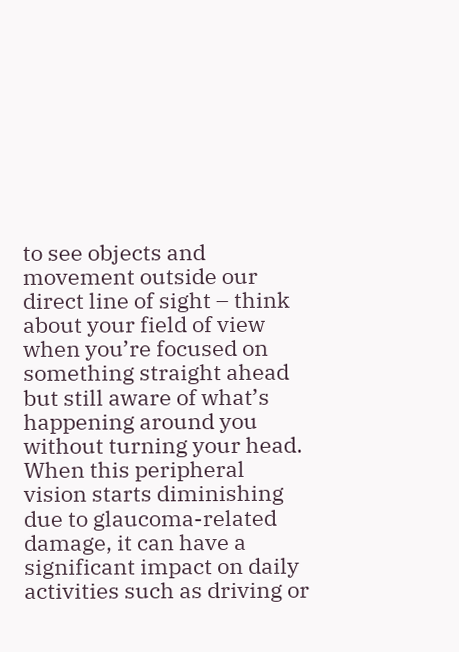to see objects and movement outside our direct line of sight – think about your field of view when you’re focused on something straight ahead but still aware of what’s happening around you without turning your head. When this peripheral vision starts diminishing due to glaucoma-related damage, it can have a significant impact on daily activities such as driving or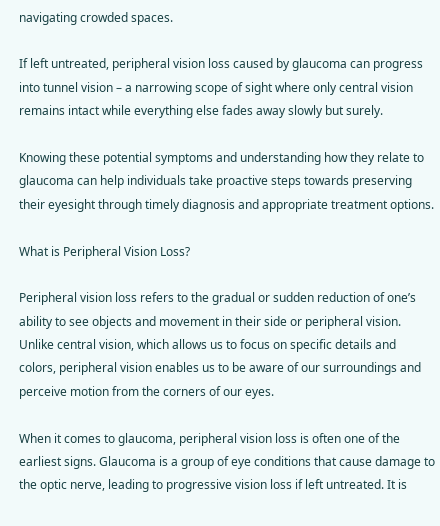navigating crowded spaces.

If left untreated, peripheral vision loss caused by glaucoma can progress into tunnel vision – a narrowing scope of sight where only central vision remains intact while everything else fades away slowly but surely.

Knowing these potential symptoms and understanding how they relate to glaucoma can help individuals take proactive steps towards preserving their eyesight through timely diagnosis and appropriate treatment options.

What is Peripheral Vision Loss?

Peripheral vision loss refers to the gradual or sudden reduction of one’s ability to see objects and movement in their side or peripheral vision. Unlike central vision, which allows us to focus on specific details and colors, peripheral vision enables us to be aware of our surroundings and perceive motion from the corners of our eyes.

When it comes to glaucoma, peripheral vision loss is often one of the earliest signs. Glaucoma is a group of eye conditions that cause damage to the optic nerve, leading to progressive vision loss if left untreated. It is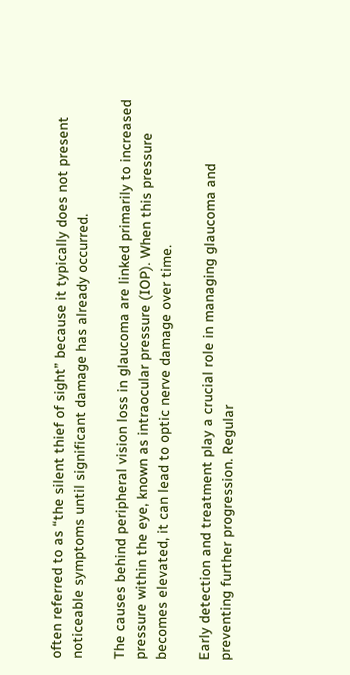often referred to as “the silent thief of sight” because it typically does not present noticeable symptoms until significant damage has already occurred.

The causes behind peripheral vision loss in glaucoma are linked primarily to increased pressure within the eye, known as intraocular pressure (IOP). When this pressure becomes elevated, it can lead to optic nerve damage over time.

Early detection and treatment play a crucial role in managing glaucoma and preventing further progression. Regular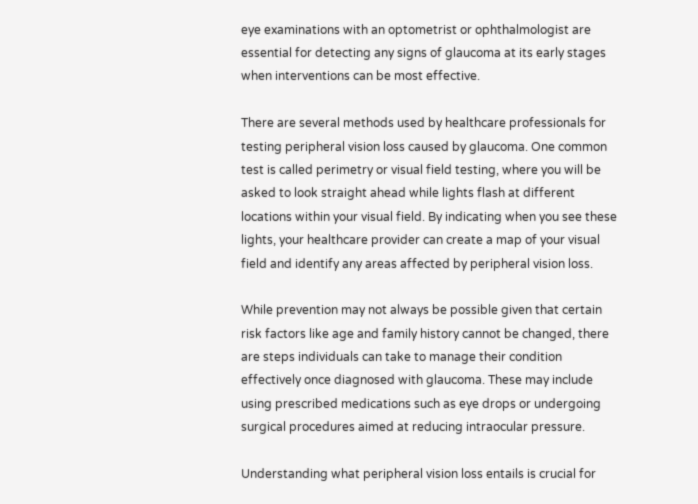eye examinations with an optometrist or ophthalmologist are essential for detecting any signs of glaucoma at its early stages when interventions can be most effective.

There are several methods used by healthcare professionals for testing peripheral vision loss caused by glaucoma. One common test is called perimetry or visual field testing, where you will be asked to look straight ahead while lights flash at different locations within your visual field. By indicating when you see these lights, your healthcare provider can create a map of your visual field and identify any areas affected by peripheral vision loss.

While prevention may not always be possible given that certain risk factors like age and family history cannot be changed, there are steps individuals can take to manage their condition effectively once diagnosed with glaucoma. These may include using prescribed medications such as eye drops or undergoing surgical procedures aimed at reducing intraocular pressure.

Understanding what peripheral vision loss entails is crucial for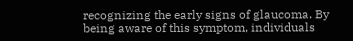recognizing the early signs of glaucoma. By being aware of this symptom, individuals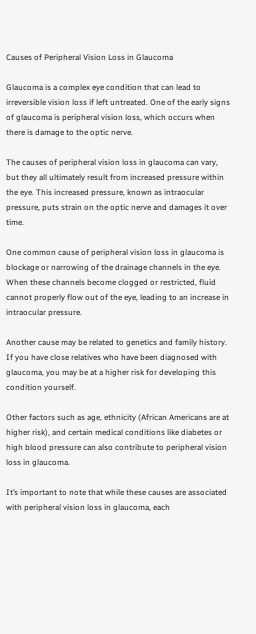Causes of Peripheral Vision Loss in Glaucoma

Glaucoma is a complex eye condition that can lead to irreversible vision loss if left untreated. One of the early signs of glaucoma is peripheral vision loss, which occurs when there is damage to the optic nerve.

The causes of peripheral vision loss in glaucoma can vary, but they all ultimately result from increased pressure within the eye. This increased pressure, known as intraocular pressure, puts strain on the optic nerve and damages it over time.

One common cause of peripheral vision loss in glaucoma is blockage or narrowing of the drainage channels in the eye. When these channels become clogged or restricted, fluid cannot properly flow out of the eye, leading to an increase in intraocular pressure.

Another cause may be related to genetics and family history. If you have close relatives who have been diagnosed with glaucoma, you may be at a higher risk for developing this condition yourself.

Other factors such as age, ethnicity (African Americans are at higher risk), and certain medical conditions like diabetes or high blood pressure can also contribute to peripheral vision loss in glaucoma.

It’s important to note that while these causes are associated with peripheral vision loss in glaucoma, each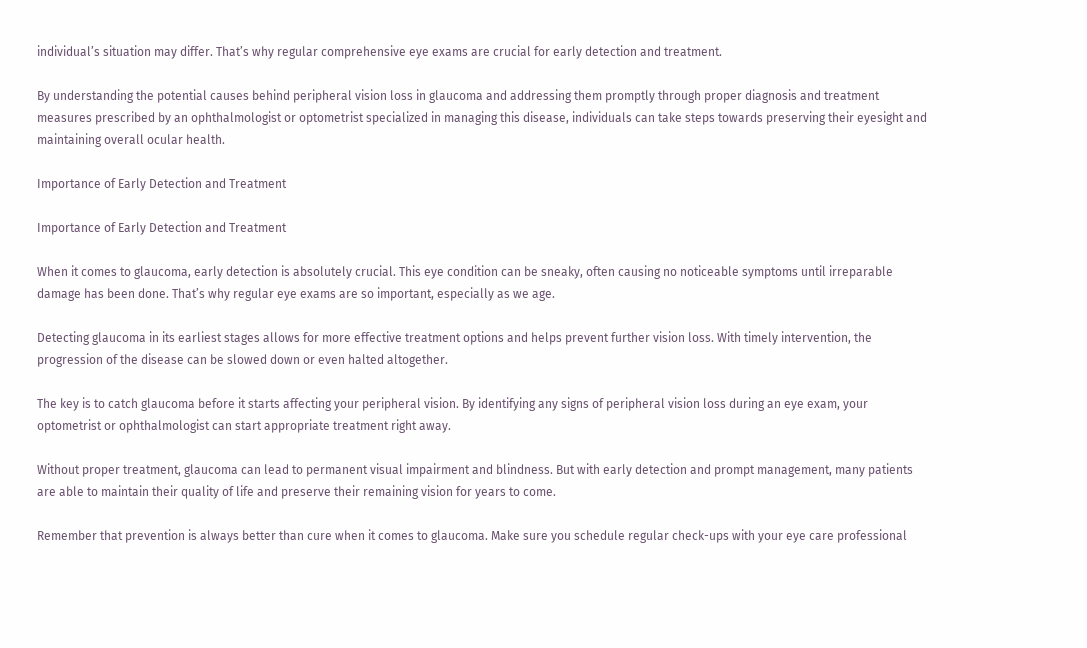individual’s situation may differ. That’s why regular comprehensive eye exams are crucial for early detection and treatment.

By understanding the potential causes behind peripheral vision loss in glaucoma and addressing them promptly through proper diagnosis and treatment measures prescribed by an ophthalmologist or optometrist specialized in managing this disease, individuals can take steps towards preserving their eyesight and maintaining overall ocular health.

Importance of Early Detection and Treatment

Importance of Early Detection and Treatment

When it comes to glaucoma, early detection is absolutely crucial. This eye condition can be sneaky, often causing no noticeable symptoms until irreparable damage has been done. That’s why regular eye exams are so important, especially as we age.

Detecting glaucoma in its earliest stages allows for more effective treatment options and helps prevent further vision loss. With timely intervention, the progression of the disease can be slowed down or even halted altogether.

The key is to catch glaucoma before it starts affecting your peripheral vision. By identifying any signs of peripheral vision loss during an eye exam, your optometrist or ophthalmologist can start appropriate treatment right away.

Without proper treatment, glaucoma can lead to permanent visual impairment and blindness. But with early detection and prompt management, many patients are able to maintain their quality of life and preserve their remaining vision for years to come.

Remember that prevention is always better than cure when it comes to glaucoma. Make sure you schedule regular check-ups with your eye care professional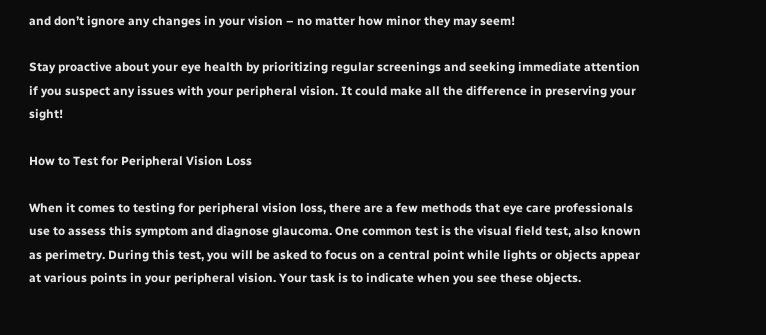and don’t ignore any changes in your vision – no matter how minor they may seem!

Stay proactive about your eye health by prioritizing regular screenings and seeking immediate attention if you suspect any issues with your peripheral vision. It could make all the difference in preserving your sight!

How to Test for Peripheral Vision Loss

When it comes to testing for peripheral vision loss, there are a few methods that eye care professionals use to assess this symptom and diagnose glaucoma. One common test is the visual field test, also known as perimetry. During this test, you will be asked to focus on a central point while lights or objects appear at various points in your peripheral vision. Your task is to indicate when you see these objects.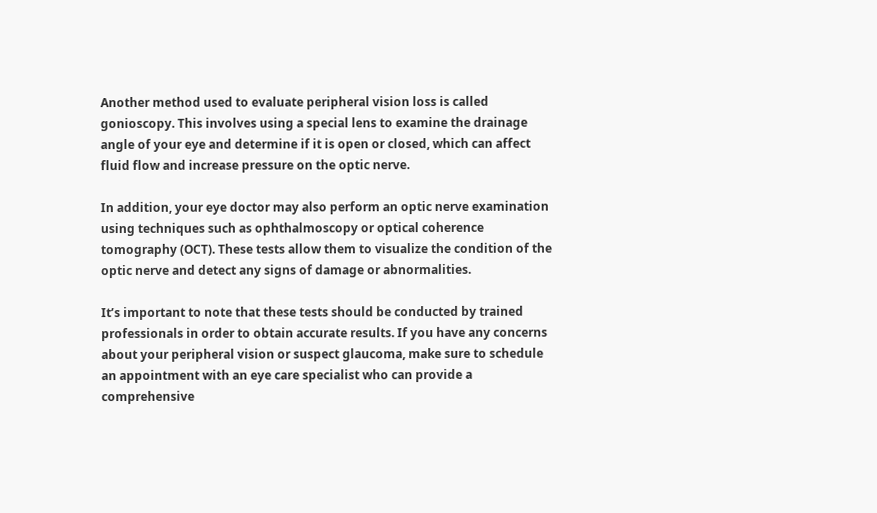Another method used to evaluate peripheral vision loss is called gonioscopy. This involves using a special lens to examine the drainage angle of your eye and determine if it is open or closed, which can affect fluid flow and increase pressure on the optic nerve.

In addition, your eye doctor may also perform an optic nerve examination using techniques such as ophthalmoscopy or optical coherence tomography (OCT). These tests allow them to visualize the condition of the optic nerve and detect any signs of damage or abnormalities.

It’s important to note that these tests should be conducted by trained professionals in order to obtain accurate results. If you have any concerns about your peripheral vision or suspect glaucoma, make sure to schedule an appointment with an eye care specialist who can provide a comprehensive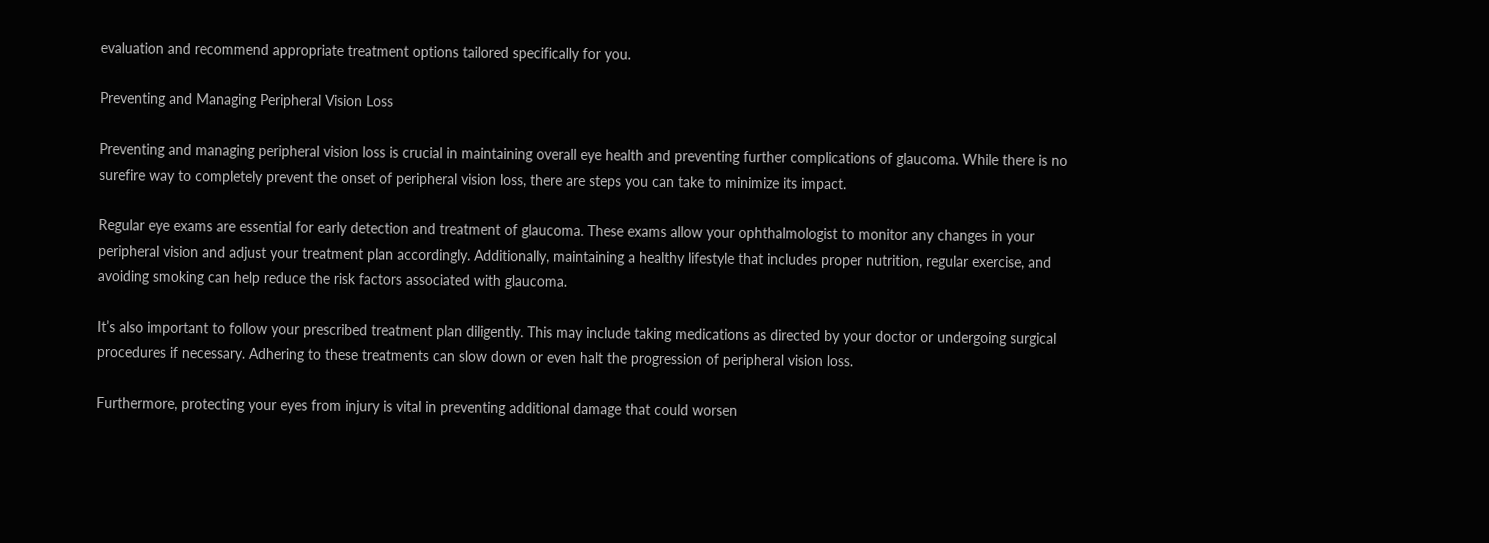evaluation and recommend appropriate treatment options tailored specifically for you.

Preventing and Managing Peripheral Vision Loss

Preventing and managing peripheral vision loss is crucial in maintaining overall eye health and preventing further complications of glaucoma. While there is no surefire way to completely prevent the onset of peripheral vision loss, there are steps you can take to minimize its impact.

Regular eye exams are essential for early detection and treatment of glaucoma. These exams allow your ophthalmologist to monitor any changes in your peripheral vision and adjust your treatment plan accordingly. Additionally, maintaining a healthy lifestyle that includes proper nutrition, regular exercise, and avoiding smoking can help reduce the risk factors associated with glaucoma.

It’s also important to follow your prescribed treatment plan diligently. This may include taking medications as directed by your doctor or undergoing surgical procedures if necessary. Adhering to these treatments can slow down or even halt the progression of peripheral vision loss.

Furthermore, protecting your eyes from injury is vital in preventing additional damage that could worsen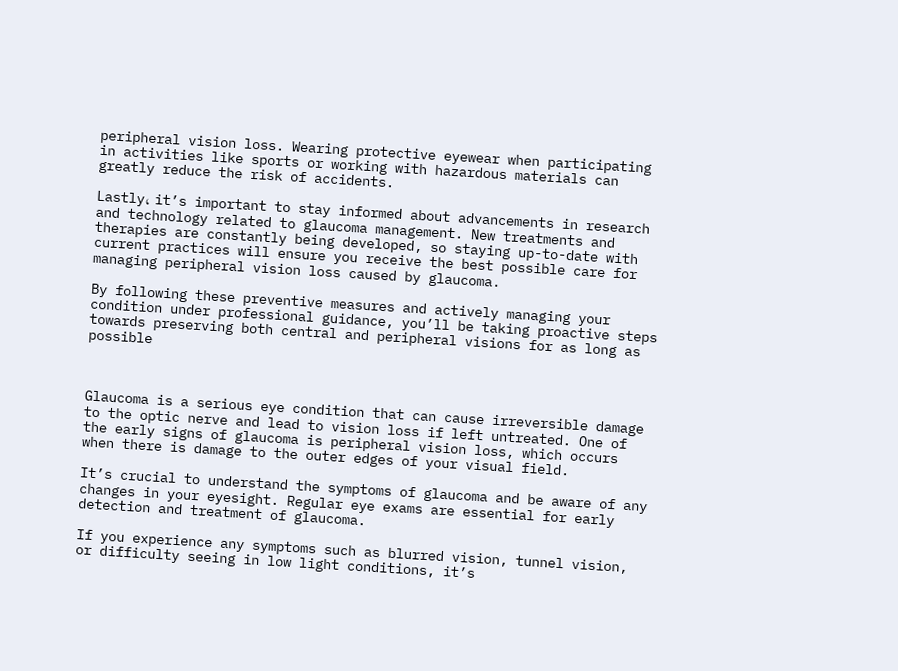peripheral vision loss. Wearing protective eyewear when participating in activities like sports or working with hazardous materials can greatly reduce the risk of accidents.

Lastly، it’s important to stay informed about advancements in research and technology related to glaucoma management. New treatments and therapies are constantly being developed, so staying up-to-date with current practices will ensure you receive the best possible care for managing peripheral vision loss caused by glaucoma.

By following these preventive measures and actively managing your condition under professional guidance, you’ll be taking proactive steps towards preserving both central and peripheral visions for as long as possible



Glaucoma is a serious eye condition that can cause irreversible damage to the optic nerve and lead to vision loss if left untreated. One of the early signs of glaucoma is peripheral vision loss, which occurs when there is damage to the outer edges of your visual field.

It’s crucial to understand the symptoms of glaucoma and be aware of any changes in your eyesight. Regular eye exams are essential for early detection and treatment of glaucoma.

If you experience any symptoms such as blurred vision, tunnel vision, or difficulty seeing in low light conditions, it’s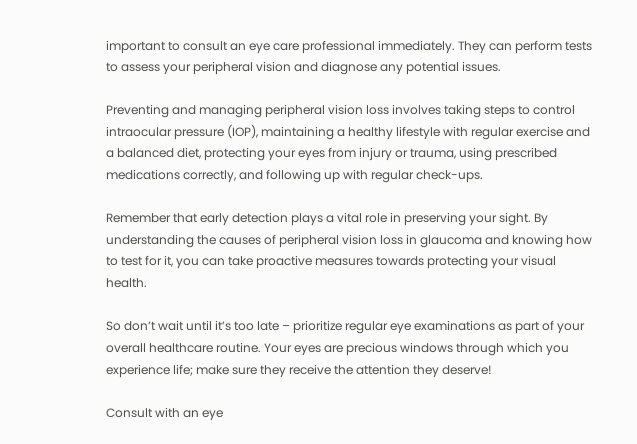important to consult an eye care professional immediately. They can perform tests to assess your peripheral vision and diagnose any potential issues.

Preventing and managing peripheral vision loss involves taking steps to control intraocular pressure (IOP), maintaining a healthy lifestyle with regular exercise and a balanced diet, protecting your eyes from injury or trauma, using prescribed medications correctly, and following up with regular check-ups.

Remember that early detection plays a vital role in preserving your sight. By understanding the causes of peripheral vision loss in glaucoma and knowing how to test for it, you can take proactive measures towards protecting your visual health.

So don’t wait until it’s too late – prioritize regular eye examinations as part of your overall healthcare routine. Your eyes are precious windows through which you experience life; make sure they receive the attention they deserve!

Consult with an eye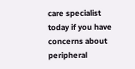care specialist today if you have concerns about peripheral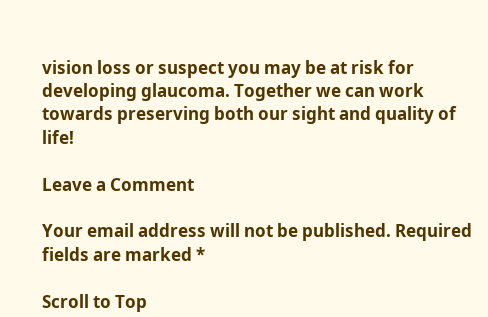vision loss or suspect you may be at risk for developing glaucoma. Together we can work towards preserving both our sight and quality of life!

Leave a Comment

Your email address will not be published. Required fields are marked *

Scroll to Top